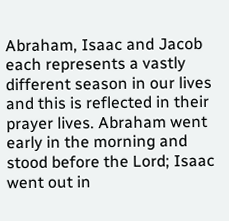Abraham, Isaac and Jacob each represents a vastly different season in our lives and this is reflected in their prayer lives. Abraham went early in the morning and stood before the Lord; Isaac went out in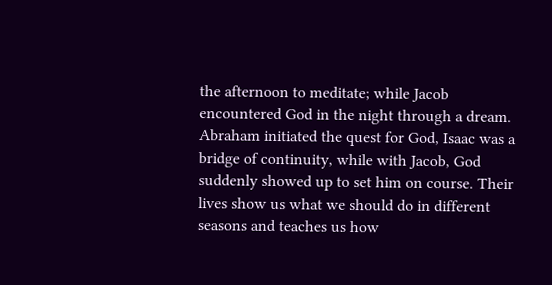the afternoon to meditate; while Jacob encountered God in the night through a dream. Abraham initiated the quest for God, Isaac was a bridge of continuity, while with Jacob, God suddenly showed up to set him on course. Their lives show us what we should do in different seasons and teaches us how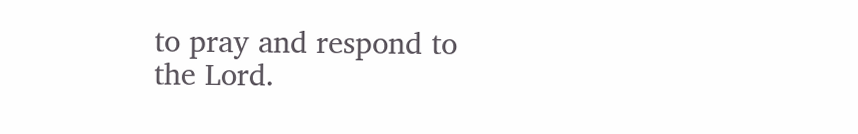to pray and respond to the Lord.